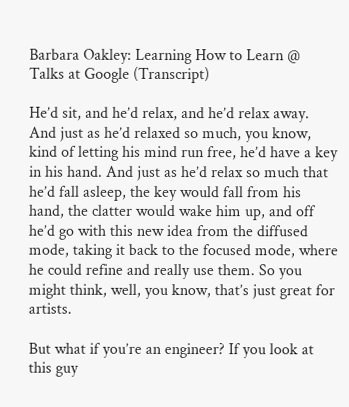Barbara Oakley: Learning How to Learn @ Talks at Google (Transcript)

He’d sit, and he’d relax, and he’d relax away. And just as he’d relaxed so much, you know, kind of letting his mind run free, he’d have a key in his hand. And just as he’d relax so much that he’d fall asleep, the key would fall from his hand, the clatter would wake him up, and off he’d go with this new idea from the diffused mode, taking it back to the focused mode, where he could refine and really use them. So you might think, well, you know, that’s just great for artists.

But what if you’re an engineer? If you look at this guy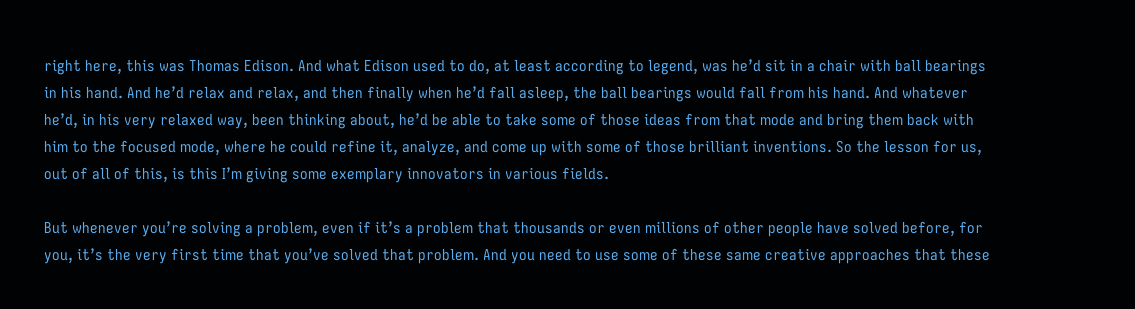right here, this was Thomas Edison. And what Edison used to do, at least according to legend, was he’d sit in a chair with ball bearings in his hand. And he’d relax and relax, and then finally when he’d fall asleep, the ball bearings would fall from his hand. And whatever he’d, in his very relaxed way, been thinking about, he’d be able to take some of those ideas from that mode and bring them back with him to the focused mode, where he could refine it, analyze, and come up with some of those brilliant inventions. So the lesson for us, out of all of this, is this I’m giving some exemplary innovators in various fields.

But whenever you’re solving a problem, even if it’s a problem that thousands or even millions of other people have solved before, for you, it’s the very first time that you’ve solved that problem. And you need to use some of these same creative approaches that these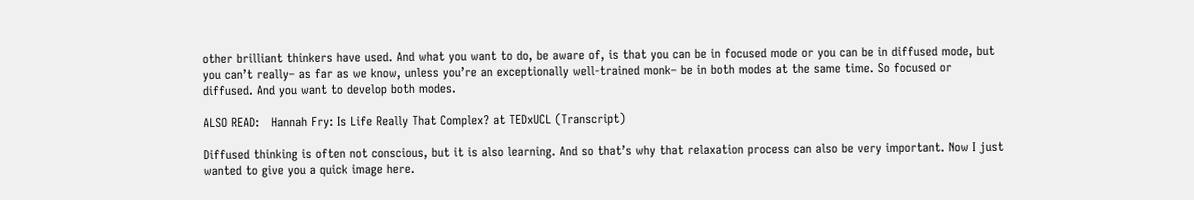other brilliant thinkers have used. And what you want to do, be aware of, is that you can be in focused mode or you can be in diffused mode, but you can’t really– as far as we know, unless you’re an exceptionally well-trained monk– be in both modes at the same time. So focused or diffused. And you want to develop both modes.

ALSO READ:   Hannah Fry: Is Life Really That Complex? at TEDxUCL (Transcript)

Diffused thinking is often not conscious, but it is also learning. And so that’s why that relaxation process can also be very important. Now I just wanted to give you a quick image here.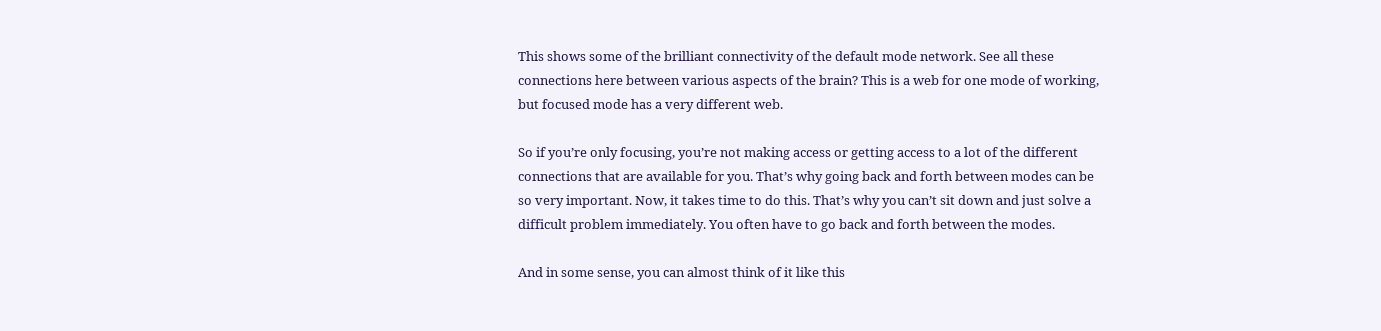This shows some of the brilliant connectivity of the default mode network. See all these connections here between various aspects of the brain? This is a web for one mode of working, but focused mode has a very different web.

So if you’re only focusing, you’re not making access or getting access to a lot of the different connections that are available for you. That’s why going back and forth between modes can be so very important. Now, it takes time to do this. That’s why you can’t sit down and just solve a difficult problem immediately. You often have to go back and forth between the modes.

And in some sense, you can almost think of it like this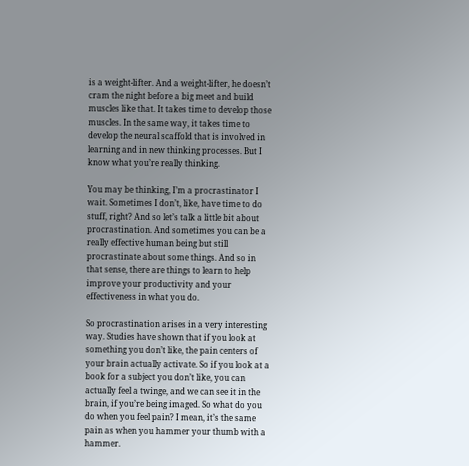is a weight-lifter. And a weight-lifter, he doesn’t cram the night before a big meet and build muscles like that. It takes time to develop those muscles. In the same way, it takes time to develop the neural scaffold that is involved in learning and in new thinking processes. But I know what you’re really thinking.

You may be thinking, I’m a procrastinator I wait. Sometimes I don’t, like, have time to do stuff, right? And so let’s talk a little bit about procrastination. And sometimes you can be a really effective human being but still procrastinate about some things. And so in that sense, there are things to learn to help improve your productivity and your effectiveness in what you do.

So procrastination arises in a very interesting way. Studies have shown that if you look at something you don’t like, the pain centers of your brain actually activate. So if you look at a book for a subject you don’t like, you can actually feel a twinge, and we can see it in the brain, if you’re being imaged. So what do you do when you feel pain? I mean, it’s the same pain as when you hammer your thumb with a hammer.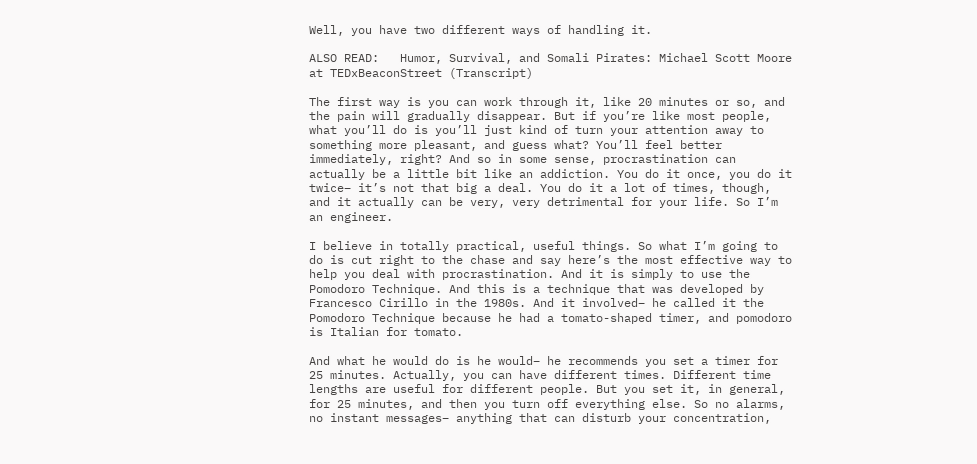Well, you have two different ways of handling it.

ALSO READ:   Humor, Survival, and Somali Pirates: Michael Scott Moore at TEDxBeaconStreet (Transcript)

The first way is you can work through it, like 20 minutes or so, and the pain will gradually disappear. But if you’re like most people, what you’ll do is you’ll just kind of turn your attention away to something more pleasant, and guess what? You’ll feel better immediately, right? And so in some sense, procrastination can actually be a little bit like an addiction. You do it once, you do it twice– it’s not that big a deal. You do it a lot of times, though, and it actually can be very, very detrimental for your life. So I’m an engineer.

I believe in totally practical, useful things. So what I’m going to do is cut right to the chase and say here’s the most effective way to help you deal with procrastination. And it is simply to use the Pomodoro Technique. And this is a technique that was developed by Francesco Cirillo in the 1980s. And it involved– he called it the Pomodoro Technique because he had a tomato-shaped timer, and pomodoro is Italian for tomato.

And what he would do is he would– he recommends you set a timer for 25 minutes. Actually, you can have different times. Different time lengths are useful for different people. But you set it, in general, for 25 minutes, and then you turn off everything else. So no alarms, no instant messages– anything that can disturb your concentration,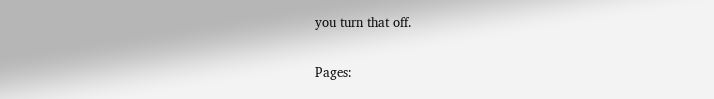you turn that off.

Pages: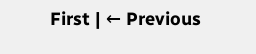First | ← Previous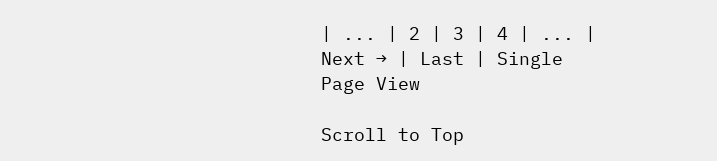| ... | 2 | 3 | 4 | ... | Next → | Last | Single Page View

Scroll to Top